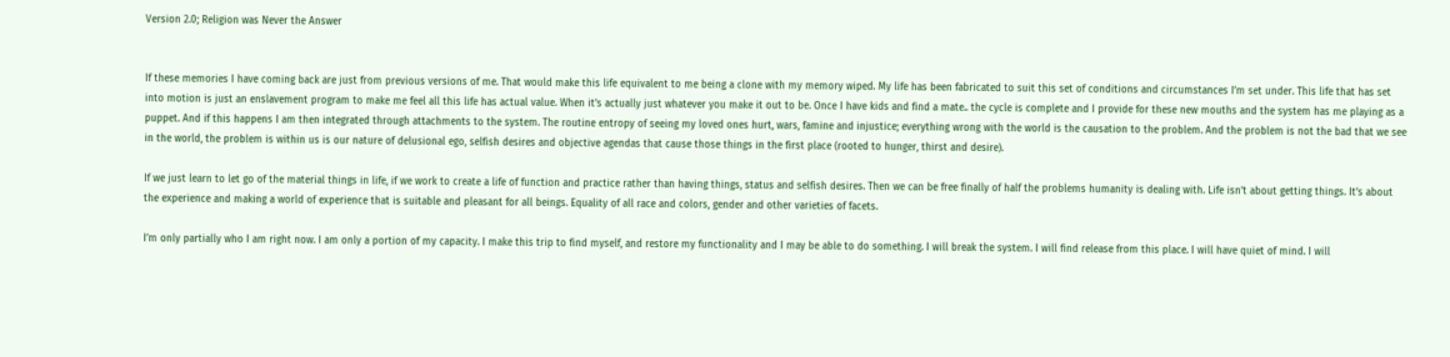Version 2.0; Religion was Never the Answer


If these memories I have coming back are just from previous versions of me. That would make this life equivalent to me being a clone with my memory wiped. My life has been fabricated to suit this set of conditions and circumstances I’m set under. This life that has set into motion is just an enslavement program to make me feel all this life has actual value. When it’s actually just whatever you make it out to be. Once I have kids and find a mate.. the cycle is complete and I provide for these new mouths and the system has me playing as a puppet. And if this happens I am then integrated through attachments to the system. The routine entropy of seeing my loved ones hurt, wars, famine and injustice; everything wrong with the world is the causation to the problem. And the problem is not the bad that we see in the world, the problem is within us is our nature of delusional ego, selfish desires and objective agendas that cause those things in the first place (rooted to hunger, thirst and desire).

If we just learn to let go of the material things in life, if we work to create a life of function and practice rather than having things, status and selfish desires. Then we can be free finally of half the problems humanity is dealing with. Life isn’t about getting things. It’s about the experience and making a world of experience that is suitable and pleasant for all beings. Equality of all race and colors, gender and other varieties of facets.

I’m only partially who I am right now. I am only a portion of my capacity. I make this trip to find myself, and restore my functionality and I may be able to do something. I will break the system. I will find release from this place. I will have quiet of mind. I will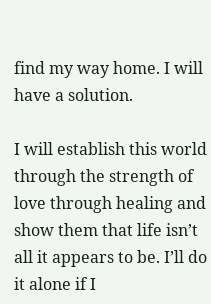find my way home. I will have a solution.

I will establish this world through the strength of love through healing and show them that life isn’t all it appears to be. I’ll do it alone if I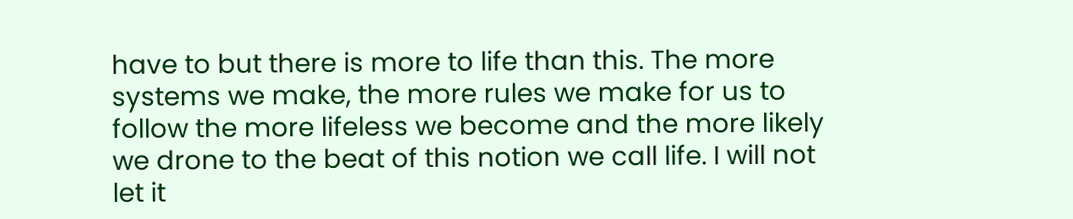have to but there is more to life than this. The more systems we make, the more rules we make for us to follow the more lifeless we become and the more likely we drone to the beat of this notion we call life. I will not let it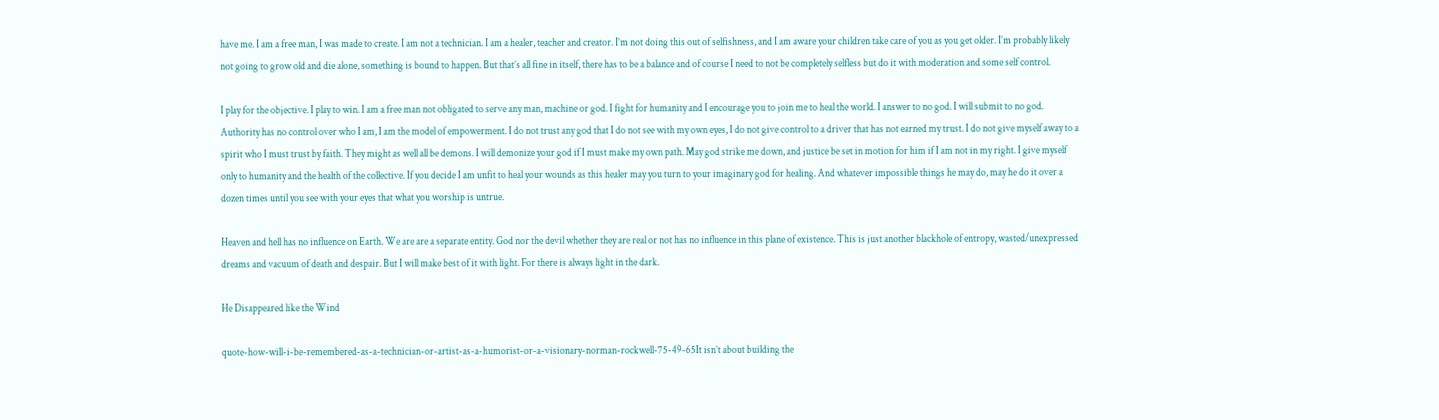have me. I am a free man, I was made to create. I am not a technician. I am a healer, teacher and creator. I’m not doing this out of selfishness, and I am aware your children take care of you as you get older. I’m probably likely not going to grow old and die alone, something is bound to happen. But that’s all fine in itself, there has to be a balance and of course I need to not be completely selfless but do it with moderation and some self control.

I play for the objective. I play to win. I am a free man not obligated to serve any man, machine or god. I fight for humanity and I encourage you to join me to heal the world. I answer to no god. I will submit to no god. Authority has no control over who I am, I am the model of empowerment. I do not trust any god that I do not see with my own eyes, I do not give control to a driver that has not earned my trust. I do not give myself away to a spirit who I must trust by faith. They might as well all be demons. I will demonize your god if I must make my own path. May god strike me down, and justice be set in motion for him if I am not in my right. I give myself only to humanity and the health of the collective. If you decide I am unfit to heal your wounds as this healer may you turn to your imaginary god for healing. And whatever impossible things he may do, may he do it over a dozen times until you see with your eyes that what you worship is untrue.

Heaven and hell has no influence on Earth. We are are a separate entity. God nor the devil whether they are real or not has no influence in this plane of existence. This is just another blackhole of entropy, wasted/unexpressed dreams and vacuum of death and despair. But I will make best of it with light. For there is always light in the dark.

He Disappeared like the Wind

quote-how-will-i-be-remembered-as-a-technician-or-artist-as-a-humorist-or-a-visionary-norman-rockwell-75-49-65It isn’t about building the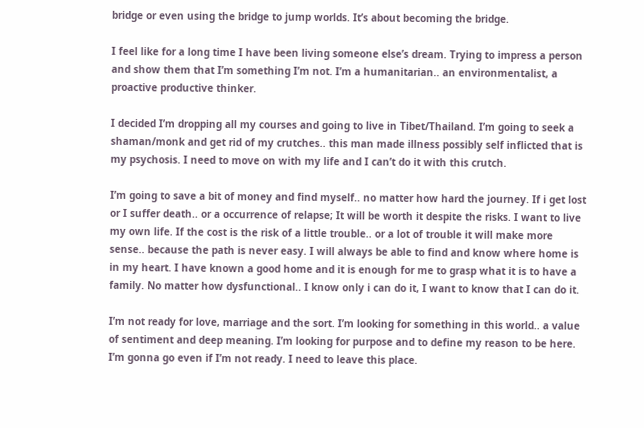bridge or even using the bridge to jump worlds. It’s about becoming the bridge.

I feel like for a long time I have been living someone else’s dream. Trying to impress a person and show them that I’m something I’m not. I’m a humanitarian.. an environmentalist, a proactive productive thinker.

I decided I’m dropping all my courses and going to live in Tibet/Thailand. I’m going to seek a shaman/monk and get rid of my crutches.. this man made illness possibly self inflicted that is my psychosis. I need to move on with my life and I can’t do it with this crutch.

I’m going to save a bit of money and find myself.. no matter how hard the journey. If i get lost or I suffer death.. or a occurrence of relapse; It will be worth it despite the risks. I want to live my own life. If the cost is the risk of a little trouble.. or a lot of trouble it will make more sense.. because the path is never easy. I will always be able to find and know where home is in my heart. I have known a good home and it is enough for me to grasp what it is to have a family. No matter how dysfunctional.. I know only i can do it, I want to know that I can do it.

I’m not ready for love, marriage and the sort. I’m looking for something in this world.. a value of sentiment and deep meaning. I’m looking for purpose and to define my reason to be here. I’m gonna go even if I’m not ready. I need to leave this place.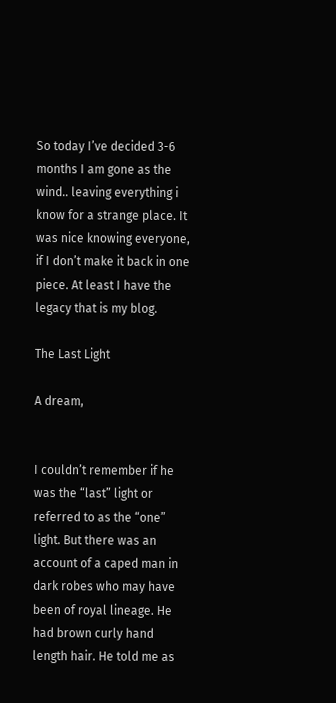So today I’ve decided 3-6 months I am gone as the wind.. leaving everything i know for a strange place. It was nice knowing everyone, if I don’t make it back in one piece. At least I have the legacy that is my blog.

The Last Light

A dream,


I couldn’t remember if he was the “last” light or referred to as the “one” light. But there was an account of a caped man in dark robes who may have been of royal lineage. He had brown curly hand length hair. He told me as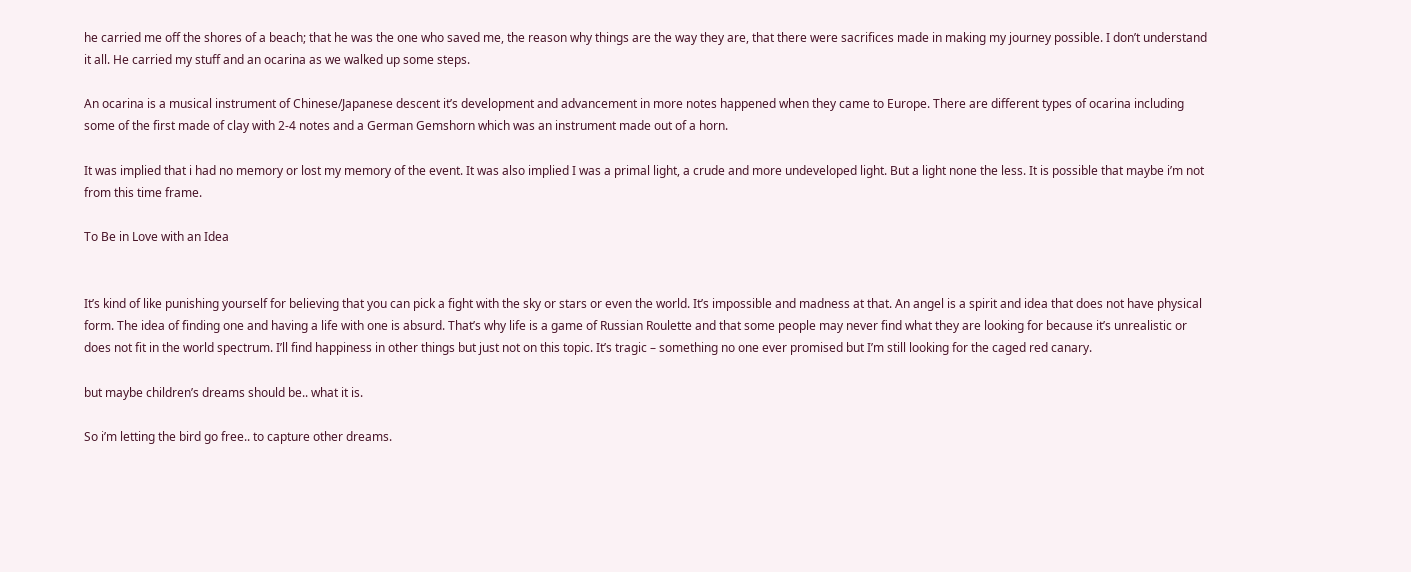he carried me off the shores of a beach; that he was the one who saved me, the reason why things are the way they are, that there were sacrifices made in making my journey possible. I don’t understand it all. He carried my stuff and an ocarina as we walked up some steps.

An ocarina is a musical instrument of Chinese/Japanese descent it’s development and advancement in more notes happened when they came to Europe. There are different types of ocarina including some of the first made of clay with 2-4 notes and a German Gemshorn which was an instrument made out of a horn.

It was implied that i had no memory or lost my memory of the event. It was also implied I was a primal light, a crude and more undeveloped light. But a light none the less. It is possible that maybe i’m not from this time frame.

To Be in Love with an Idea


It’s kind of like punishing yourself for believing that you can pick a fight with the sky or stars or even the world. It’s impossible and madness at that. An angel is a spirit and idea that does not have physical form. The idea of finding one and having a life with one is absurd. That’s why life is a game of Russian Roulette and that some people may never find what they are looking for because it’s unrealistic or does not fit in the world spectrum. I’ll find happiness in other things but just not on this topic. It’s tragic – something no one ever promised but I’m still looking for the caged red canary.

but maybe children’s dreams should be.. what it is.

So i’m letting the bird go free.. to capture other dreams.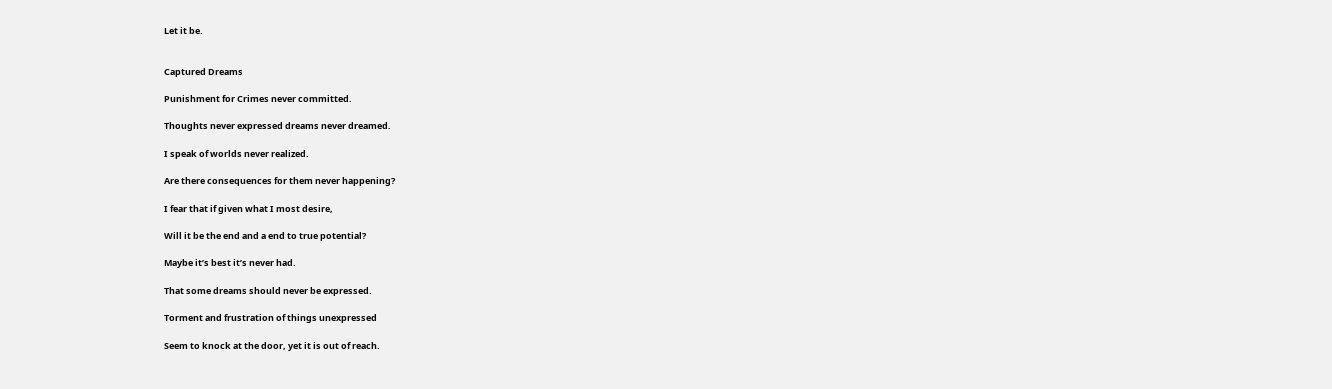Let it be.


Captured Dreams

Punishment for Crimes never committed.

Thoughts never expressed dreams never dreamed.

I speak of worlds never realized.

Are there consequences for them never happening?

I fear that if given what I most desire,

Will it be the end and a end to true potential?

Maybe it’s best it’s never had.

That some dreams should never be expressed.

Torment and frustration of things unexpressed

Seem to knock at the door, yet it is out of reach.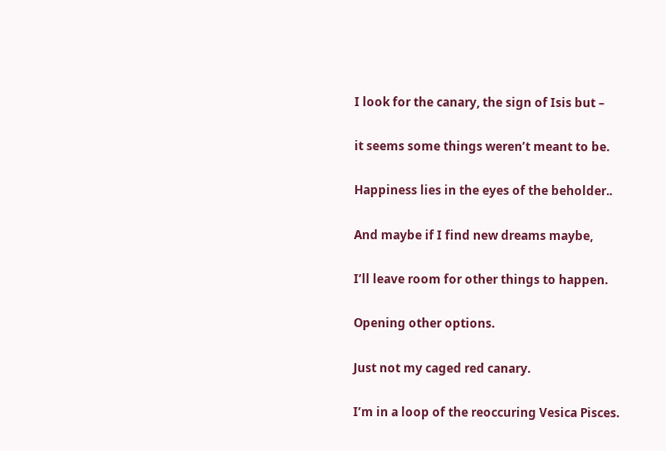I look for the canary, the sign of Isis but –

it seems some things weren’t meant to be.

Happiness lies in the eyes of the beholder..

And maybe if I find new dreams maybe,

I’ll leave room for other things to happen.

Opening other options.

Just not my caged red canary.

I’m in a loop of the reoccuring Vesica Pisces.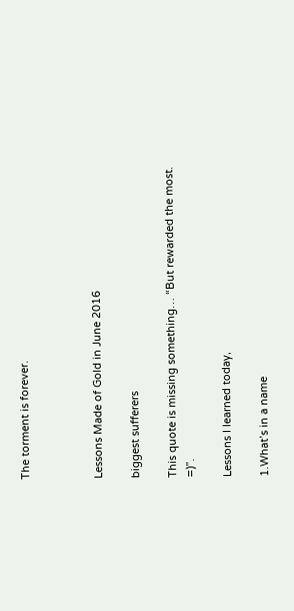The torment is forever.



Lessons Made of Gold in June 2016

biggest sufferers

This quote is missing something… “But rewarded the most. =)”.

Lessons I learned today,

1.What’s in a name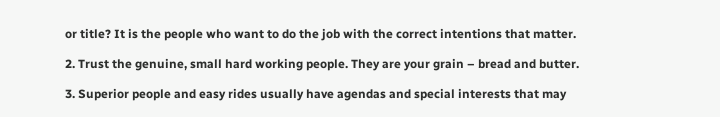or title? It is the people who want to do the job with the correct intentions that matter.

2. Trust the genuine, small hard working people. They are your grain – bread and butter.

3. Superior people and easy rides usually have agendas and special interests that may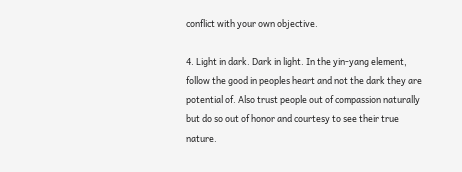conflict with your own objective.

4. Light in dark. Dark in light. In the yin-yang element, follow the good in peoples heart and not the dark they are potential of. Also trust people out of compassion naturally but do so out of honor and courtesy to see their true nature.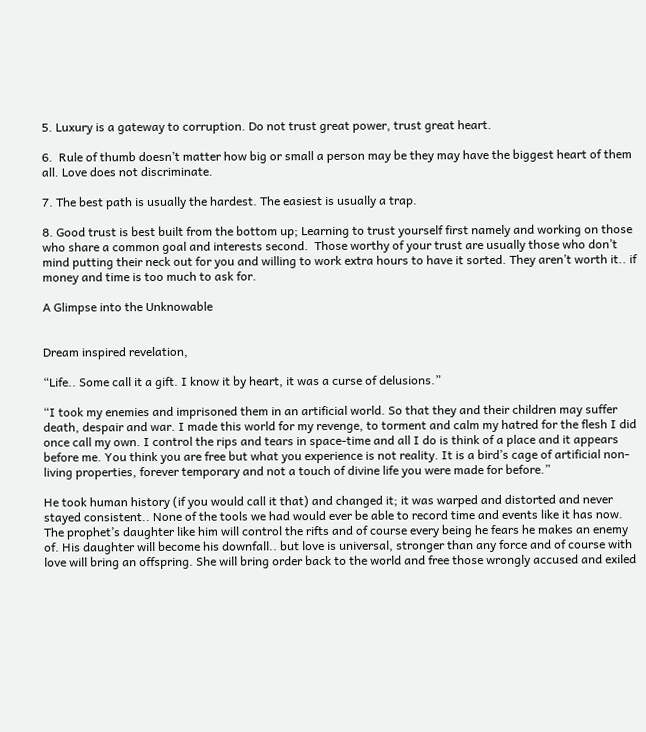5. Luxury is a gateway to corruption. Do not trust great power, trust great heart.

6.  Rule of thumb doesn’t matter how big or small a person may be they may have the biggest heart of them all. Love does not discriminate.

7. The best path is usually the hardest. The easiest is usually a trap.

8. Good trust is best built from the bottom up; Learning to trust yourself first namely and working on those who share a common goal and interests second.  Those worthy of your trust are usually those who don’t mind putting their neck out for you and willing to work extra hours to have it sorted. They aren’t worth it.. if money and time is too much to ask for.

A Glimpse into the Unknowable


Dream inspired revelation,

“Life.. Some call it a gift. I know it by heart, it was a curse of delusions.”

“I took my enemies and imprisoned them in an artificial world. So that they and their children may suffer death, despair and war. I made this world for my revenge, to torment and calm my hatred for the flesh I did once call my own. I control the rips and tears in space-time and all I do is think of a place and it appears before me. You think you are free but what you experience is not reality. It is a bird’s cage of artificial non-living properties, forever temporary and not a touch of divine life you were made for before.”

He took human history (if you would call it that) and changed it; it was warped and distorted and never stayed consistent.. None of the tools we had would ever be able to record time and events like it has now. The prophet’s daughter like him will control the rifts and of course every being he fears he makes an enemy of. His daughter will become his downfall.. but love is universal, stronger than any force and of course with love will bring an offspring. She will bring order back to the world and free those wrongly accused and exiled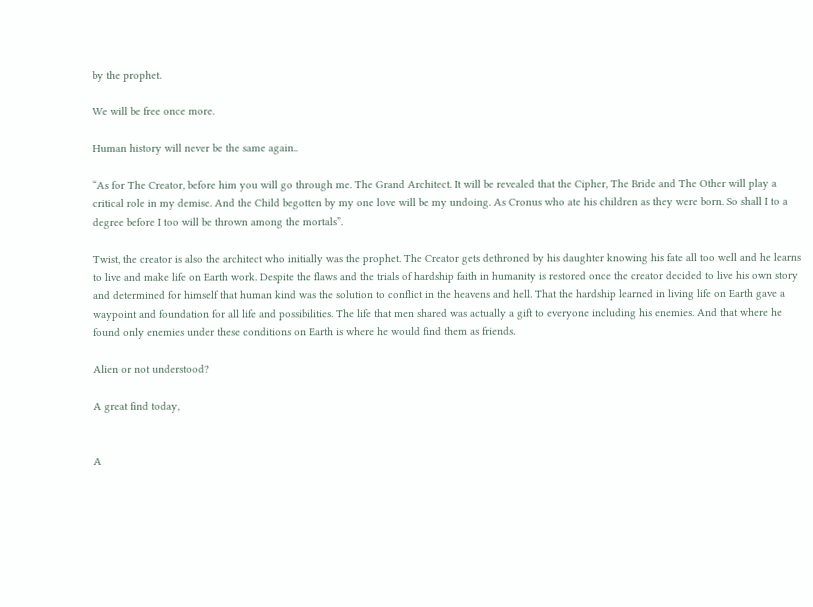by the prophet.

We will be free once more.

Human history will never be the same again..

“As for The Creator, before him you will go through me. The Grand Architect. It will be revealed that the Cipher, The Bride and The Other will play a critical role in my demise. And the Child begotten by my one love will be my undoing. As Cronus who ate his children as they were born. So shall I to a degree before I too will be thrown among the mortals”.

Twist, the creator is also the architect who initially was the prophet. The Creator gets dethroned by his daughter knowing his fate all too well and he learns to live and make life on Earth work. Despite the flaws and the trials of hardship faith in humanity is restored once the creator decided to live his own story and determined for himself that human kind was the solution to conflict in the heavens and hell. That the hardship learned in living life on Earth gave a waypoint and foundation for all life and possibilities. The life that men shared was actually a gift to everyone including his enemies. And that where he found only enemies under these conditions on Earth is where he would find them as friends.

Alien or not understood?

A great find today,


A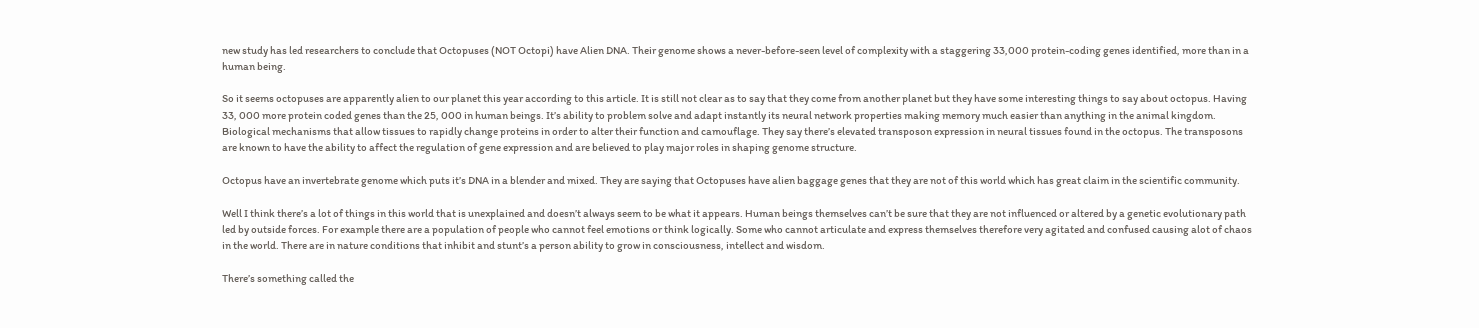new study has led researchers to conclude that Octopuses (NOT Octopi) have Alien DNA. Their genome shows a never-before-seen level of complexity with a staggering 33,000 protein-coding genes identified, more than in a human being.

So it seems octopuses are apparently alien to our planet this year according to this article. It is still not clear as to say that they come from another planet but they have some interesting things to say about octopus. Having 33, 000 more protein coded genes than the 25, 000 in human beings. It’s ability to problem solve and adapt instantly its neural network properties making memory much easier than anything in the animal kingdom. Biological mechanisms that allow tissues to rapidly change proteins in order to alter their function and camouflage. They say there’s elevated transposon expression in neural tissues found in the octopus. The transposons are known to have the ability to affect the regulation of gene expression and are believed to play major roles in shaping genome structure.

Octopus have an invertebrate genome which puts it’s DNA in a blender and mixed. They are saying that Octopuses have alien baggage genes that they are not of this world which has great claim in the scientific community.

Well I think there’s a lot of things in this world that is unexplained and doesn’t always seem to be what it appears. Human beings themselves can’t be sure that they are not influenced or altered by a genetic evolutionary path led by outside forces. For example there are a population of people who cannot feel emotions or think logically. Some who cannot articulate and express themselves therefore very agitated and confused causing alot of chaos in the world. There are in nature conditions that inhibit and stunt’s a person ability to grow in consciousness, intellect and wisdom.

There’s something called the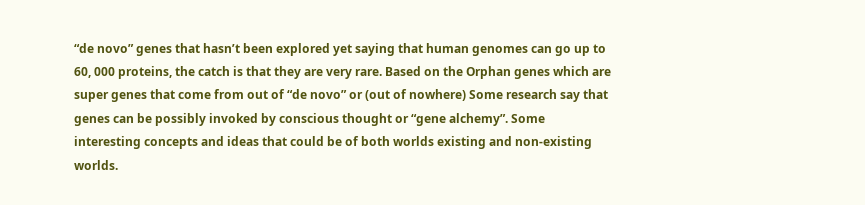“de novo” genes that hasn’t been explored yet saying that human genomes can go up to 60, 000 proteins, the catch is that they are very rare. Based on the Orphan genes which are super genes that come from out of “de novo” or (out of nowhere) Some research say that genes can be possibly invoked by conscious thought or “gene alchemy”. Some interesting concepts and ideas that could be of both worlds existing and non-existing worlds.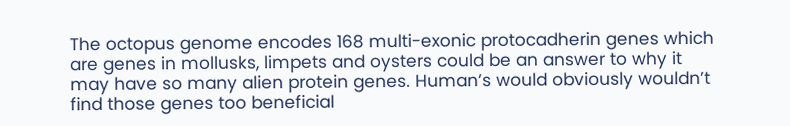The octopus genome encodes 168 multi-exonic protocadherin genes which are genes in mollusks, limpets and oysters could be an answer to why it may have so many alien protein genes. Human’s would obviously wouldn’t find those genes too beneficial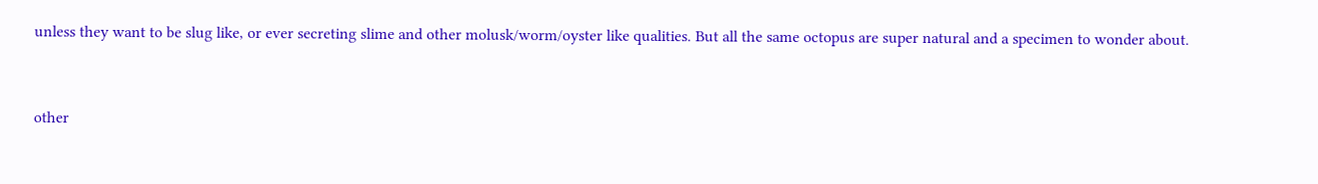unless they want to be slug like, or ever secreting slime and other molusk/worm/oyster like qualities. But all the same octopus are super natural and a specimen to wonder about.


other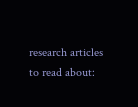research articles to read about: